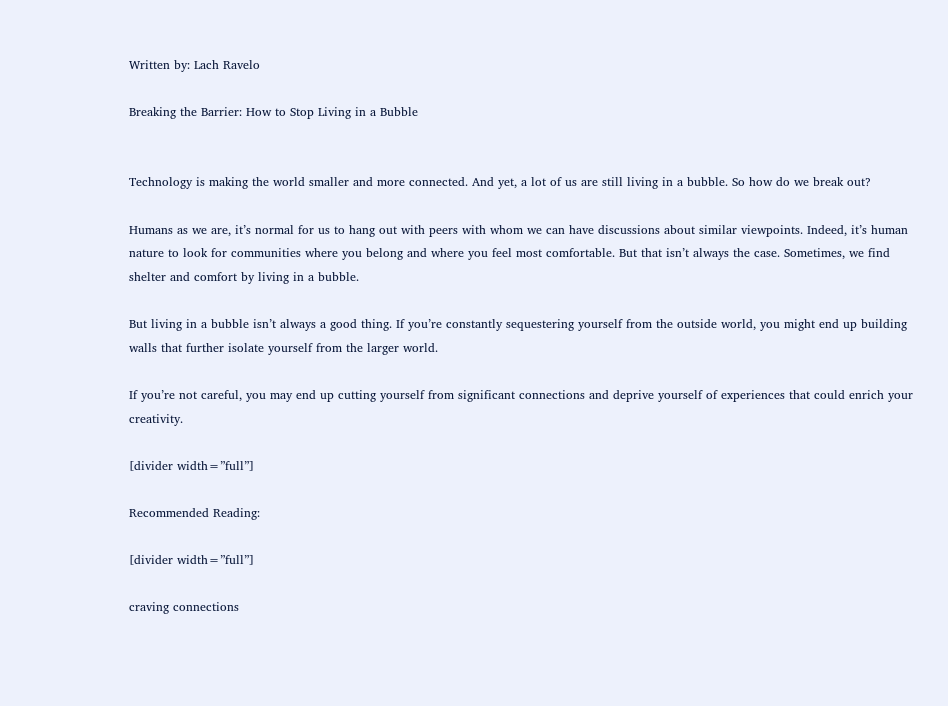Written by: Lach Ravelo

Breaking the Barrier: How to Stop Living in a Bubble


Technology is making the world smaller and more connected. And yet, a lot of us are still living in a bubble. So how do we break out?

Humans as we are, it’s normal for us to hang out with peers with whom we can have discussions about similar viewpoints. Indeed, it’s human nature to look for communities where you belong and where you feel most comfortable. But that isn’t always the case. Sometimes, we find shelter and comfort by living in a bubble.

But living in a bubble isn’t always a good thing. If you’re constantly sequestering yourself from the outside world, you might end up building walls that further isolate yourself from the larger world.

If you’re not careful, you may end up cutting yourself from significant connections and deprive yourself of experiences that could enrich your creativity.

[divider width=”full”]

Recommended Reading:

[divider width=”full”]

craving connections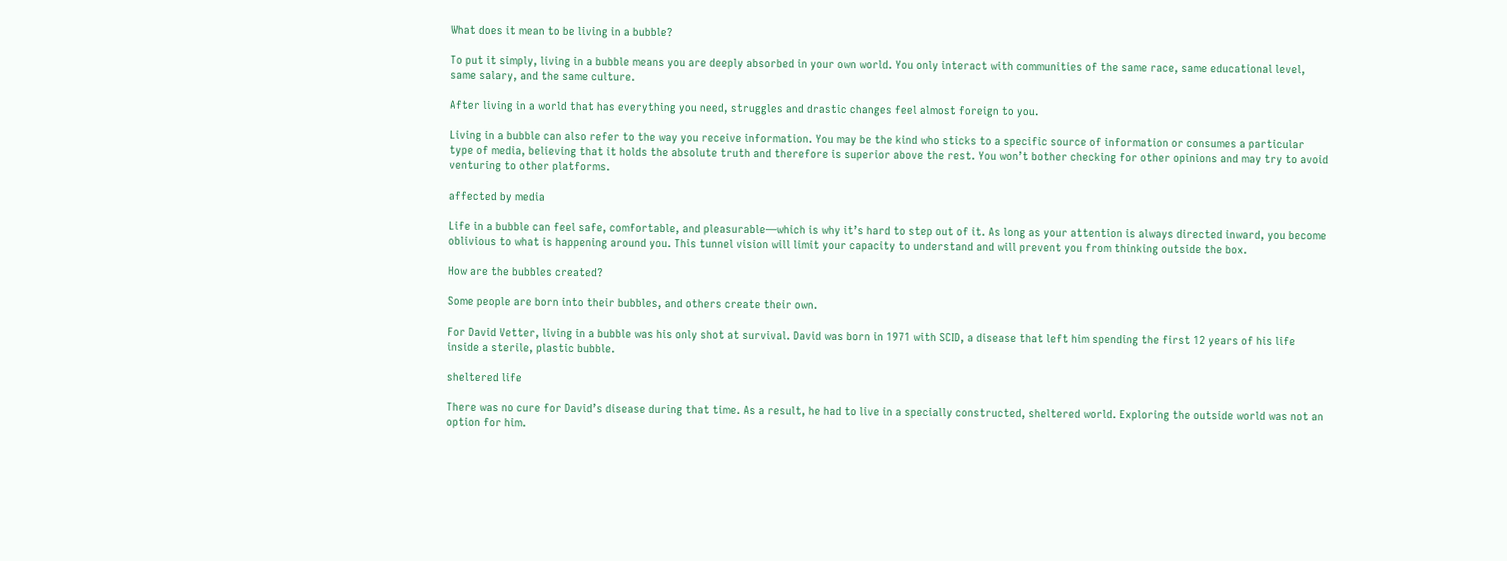What does it mean to be living in a bubble?

To put it simply, living in a bubble means you are deeply absorbed in your own world. You only interact with communities of the same race, same educational level, same salary, and the same culture.

After living in a world that has everything you need, struggles and drastic changes feel almost foreign to you.

Living in a bubble can also refer to the way you receive information. You may be the kind who sticks to a specific source of information or consumes a particular type of media, believing that it holds the absolute truth and therefore is superior above the rest. You won’t bother checking for other opinions and may try to avoid venturing to other platforms.

affected by media

Life in a bubble can feel safe, comfortable, and pleasurable—which is why it’s hard to step out of it. As long as your attention is always directed inward, you become oblivious to what is happening around you. This tunnel vision will limit your capacity to understand and will prevent you from thinking outside the box.

How are the bubbles created?

Some people are born into their bubbles, and others create their own.

For David Vetter, living in a bubble was his only shot at survival. David was born in 1971 with SCID, a disease that left him spending the first 12 years of his life inside a sterile, plastic bubble.

sheltered life

There was no cure for David’s disease during that time. As a result, he had to live in a specially constructed, sheltered world. Exploring the outside world was not an option for him.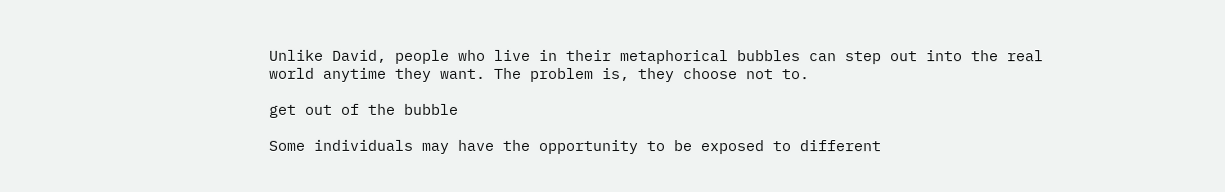Unlike David, people who live in their metaphorical bubbles can step out into the real world anytime they want. The problem is, they choose not to.

get out of the bubble

Some individuals may have the opportunity to be exposed to different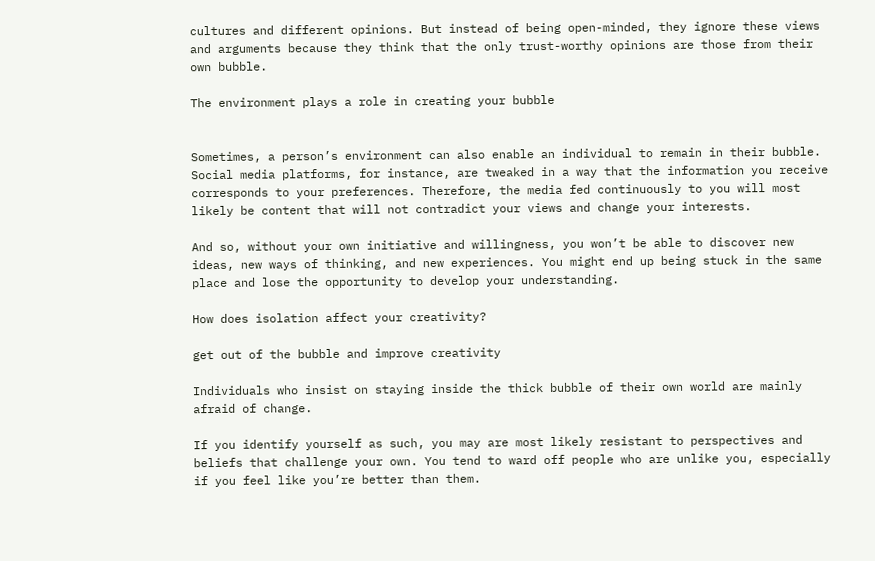cultures and different opinions. But instead of being open-minded, they ignore these views and arguments because they think that the only trust-worthy opinions are those from their own bubble.

The environment plays a role in creating your bubble


Sometimes, a person’s environment can also enable an individual to remain in their bubble. Social media platforms, for instance, are tweaked in a way that the information you receive corresponds to your preferences. Therefore, the media fed continuously to you will most likely be content that will not contradict your views and change your interests.

And so, without your own initiative and willingness, you won’t be able to discover new ideas, new ways of thinking, and new experiences. You might end up being stuck in the same place and lose the opportunity to develop your understanding.

How does isolation affect your creativity?

get out of the bubble and improve creativity

Individuals who insist on staying inside the thick bubble of their own world are mainly afraid of change.

If you identify yourself as such, you may are most likely resistant to perspectives and beliefs that challenge your own. You tend to ward off people who are unlike you, especially if you feel like you’re better than them.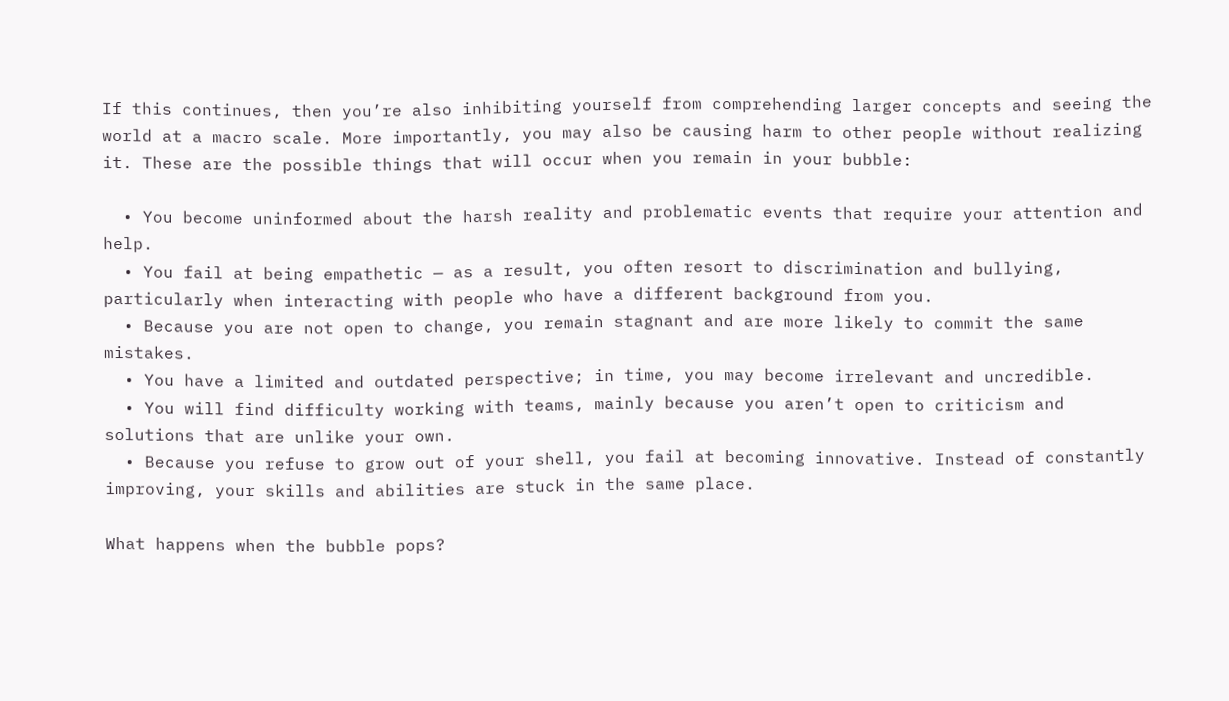If this continues, then you’re also inhibiting yourself from comprehending larger concepts and seeing the world at a macro scale. More importantly, you may also be causing harm to other people without realizing it. These are the possible things that will occur when you remain in your bubble:

  • You become uninformed about the harsh reality and problematic events that require your attention and help.
  • You fail at being empathetic — as a result, you often resort to discrimination and bullying, particularly when interacting with people who have a different background from you.
  • Because you are not open to change, you remain stagnant and are more likely to commit the same mistakes.
  • You have a limited and outdated perspective; in time, you may become irrelevant and uncredible.
  • You will find difficulty working with teams, mainly because you aren’t open to criticism and solutions that are unlike your own.
  • Because you refuse to grow out of your shell, you fail at becoming innovative. Instead of constantly improving, your skills and abilities are stuck in the same place.

What happens when the bubble pops?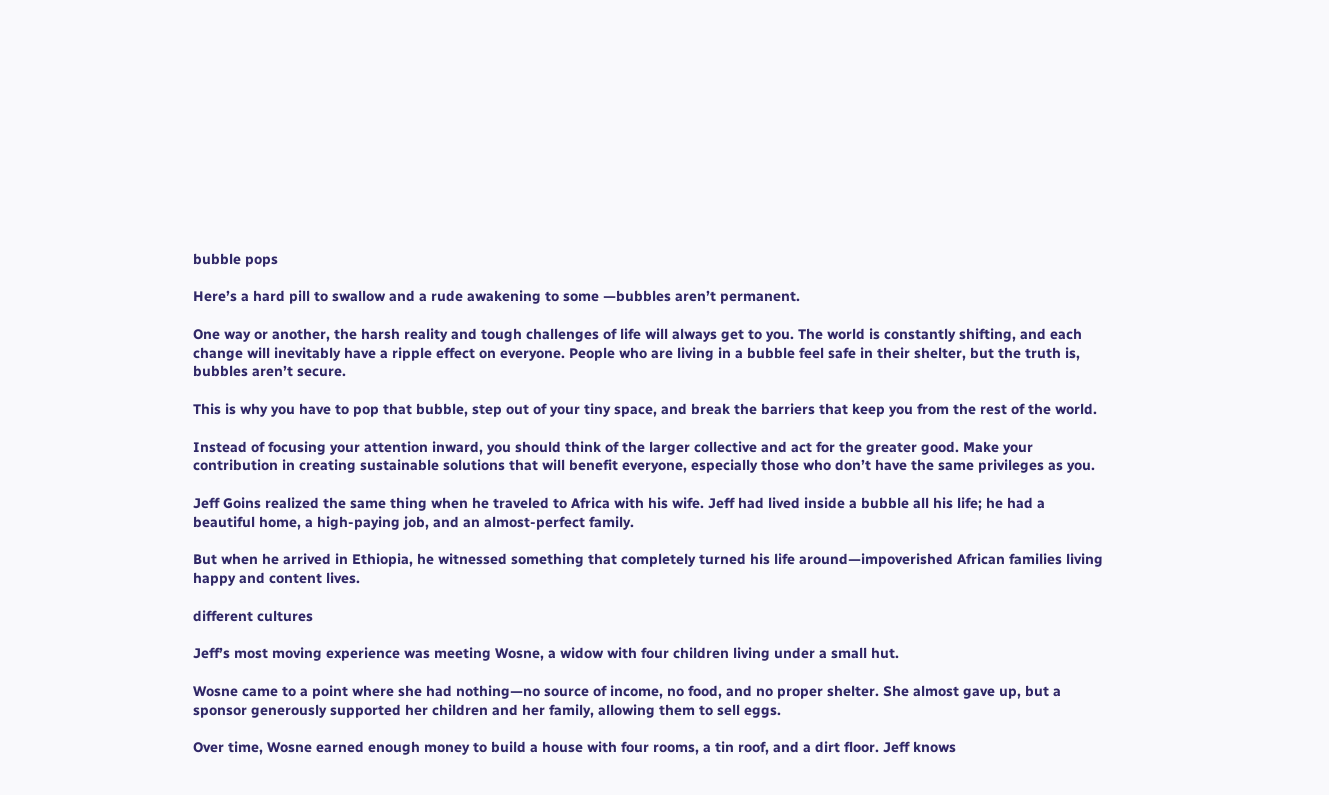bubble pops

Here’s a hard pill to swallow and a rude awakening to some —bubbles aren’t permanent.

One way or another, the harsh reality and tough challenges of life will always get to you. The world is constantly shifting, and each change will inevitably have a ripple effect on everyone. People who are living in a bubble feel safe in their shelter, but the truth is, bubbles aren’t secure.

This is why you have to pop that bubble, step out of your tiny space, and break the barriers that keep you from the rest of the world.

Instead of focusing your attention inward, you should think of the larger collective and act for the greater good. Make your contribution in creating sustainable solutions that will benefit everyone, especially those who don’t have the same privileges as you.

Jeff Goins realized the same thing when he traveled to Africa with his wife. Jeff had lived inside a bubble all his life; he had a beautiful home, a high-paying job, and an almost-perfect family.

But when he arrived in Ethiopia, he witnessed something that completely turned his life around—impoverished African families living happy and content lives.

different cultures

Jeff’s most moving experience was meeting Wosne, a widow with four children living under a small hut.

Wosne came to a point where she had nothing—no source of income, no food, and no proper shelter. She almost gave up, but a sponsor generously supported her children and her family, allowing them to sell eggs.

Over time, Wosne earned enough money to build a house with four rooms, a tin roof, and a dirt floor. Jeff knows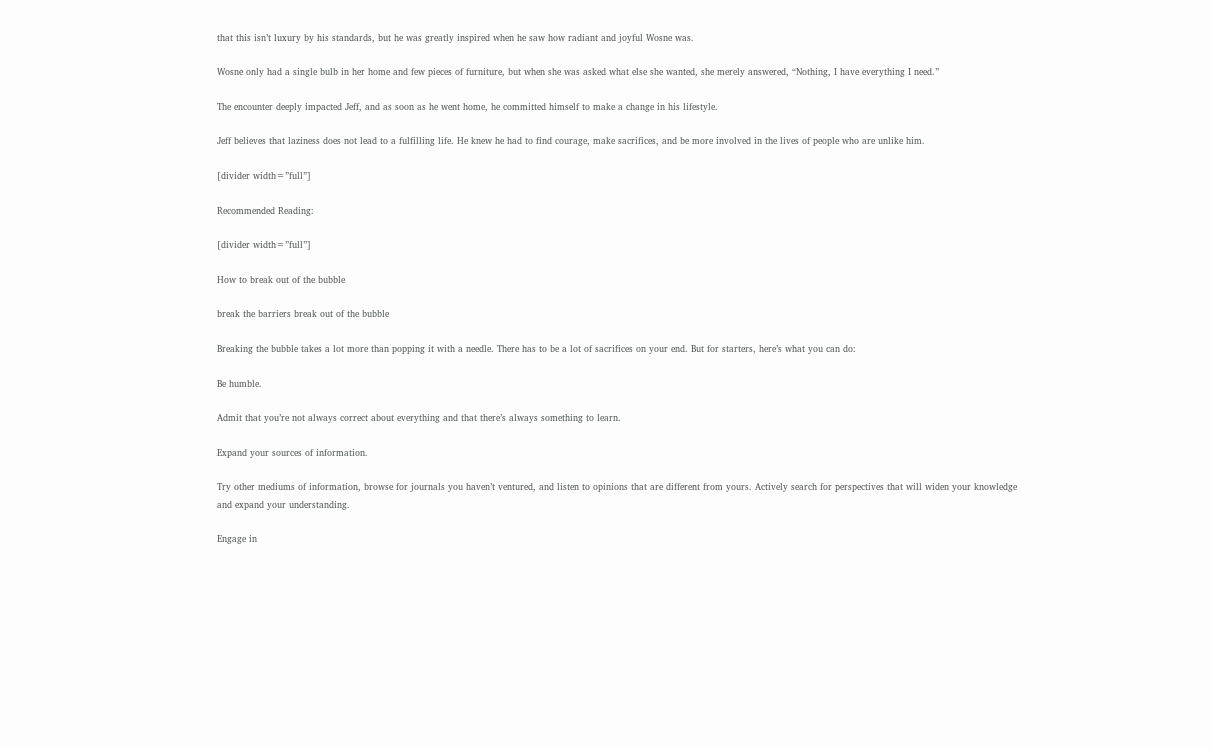that this isn’t luxury by his standards, but he was greatly inspired when he saw how radiant and joyful Wosne was.

Wosne only had a single bulb in her home and few pieces of furniture, but when she was asked what else she wanted, she merely answered, “Nothing, I have everything I need.”

The encounter deeply impacted Jeff, and as soon as he went home, he committed himself to make a change in his lifestyle.

Jeff believes that laziness does not lead to a fulfilling life. He knew he had to find courage, make sacrifices, and be more involved in the lives of people who are unlike him.

[divider width=”full”]

Recommended Reading:

[divider width=”full”]

How to break out of the bubble

break the barriers break out of the bubble

Breaking the bubble takes a lot more than popping it with a needle. There has to be a lot of sacrifices on your end. But for starters, here’s what you can do:

Be humble.

Admit that you’re not always correct about everything and that there’s always something to learn.

Expand your sources of information.

Try other mediums of information, browse for journals you haven’t ventured, and listen to opinions that are different from yours. Actively search for perspectives that will widen your knowledge and expand your understanding.

Engage in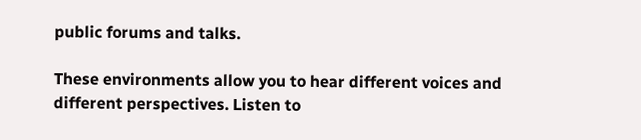public forums and talks.

These environments allow you to hear different voices and different perspectives. Listen to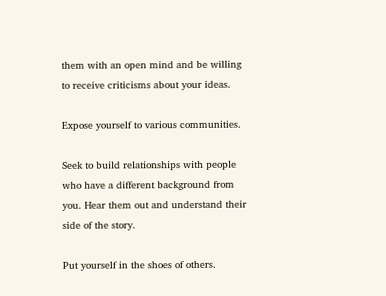them with an open mind and be willing to receive criticisms about your ideas.

Expose yourself to various communities.

Seek to build relationships with people who have a different background from you. Hear them out and understand their side of the story.

Put yourself in the shoes of others.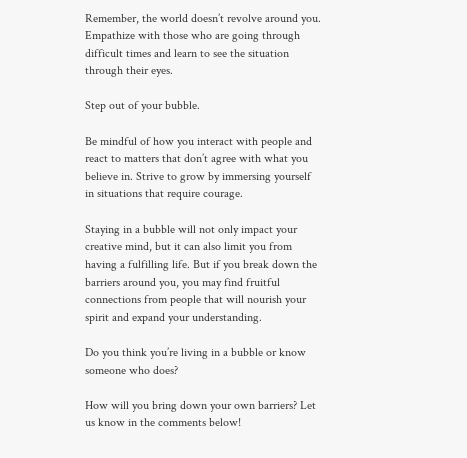Remember, the world doesn’t revolve around you. Empathize with those who are going through difficult times and learn to see the situation through their eyes.

Step out of your bubble.

Be mindful of how you interact with people and react to matters that don’t agree with what you believe in. Strive to grow by immersing yourself in situations that require courage.

Staying in a bubble will not only impact your creative mind, but it can also limit you from having a fulfilling life. But if you break down the barriers around you, you may find fruitful connections from people that will nourish your spirit and expand your understanding.

Do you think you’re living in a bubble or know someone who does?

How will you bring down your own barriers? Let us know in the comments below!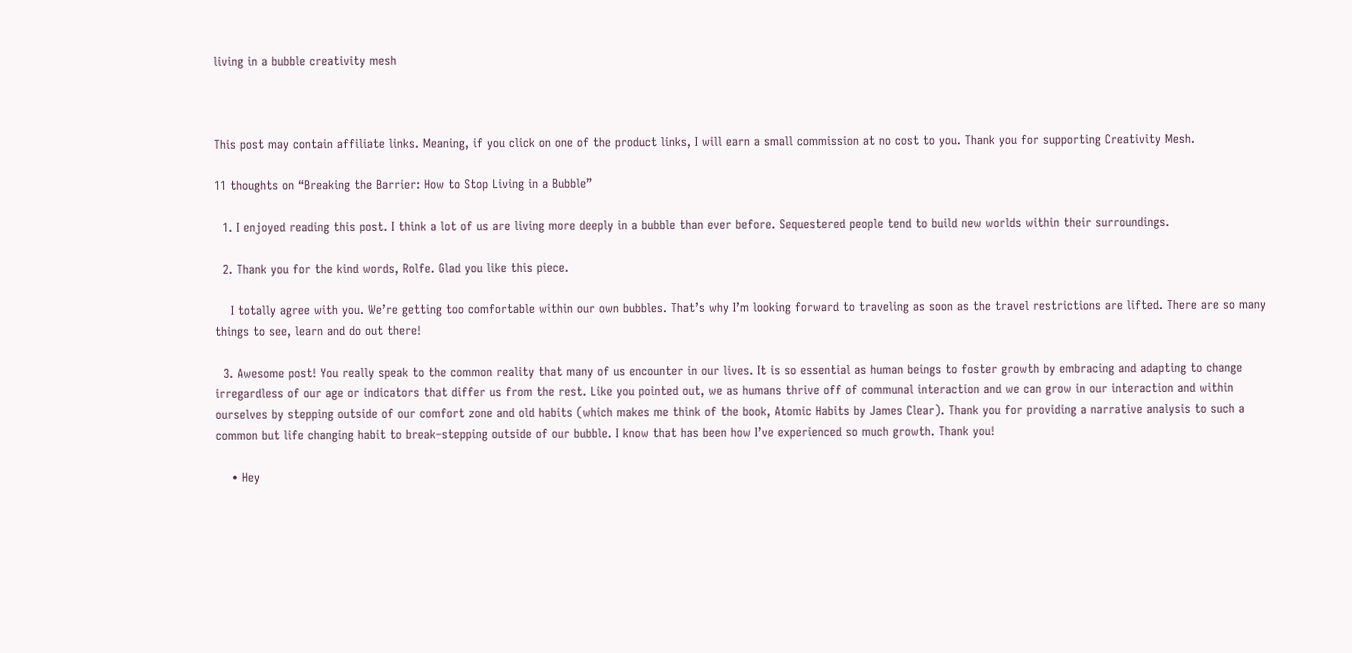living in a bubble creativity mesh



This post may contain affiliate links. Meaning, if you click on one of the product links, I will earn a small commission at no cost to you. Thank you for supporting Creativity Mesh.

11 thoughts on “Breaking the Barrier: How to Stop Living in a Bubble”

  1. I enjoyed reading this post. I think a lot of us are living more deeply in a bubble than ever before. Sequestered people tend to build new worlds within their surroundings.

  2. Thank you for the kind words, Rolfe. Glad you like this piece.

    I totally agree with you. We’re getting too comfortable within our own bubbles. That’s why I’m looking forward to traveling as soon as the travel restrictions are lifted. There are so many things to see, learn and do out there!

  3. Awesome post! You really speak to the common reality that many of us encounter in our lives. It is so essential as human beings to foster growth by embracing and adapting to change irregardless of our age or indicators that differ us from the rest. Like you pointed out, we as humans thrive off of communal interaction and we can grow in our interaction and within ourselves by stepping outside of our comfort zone and old habits (which makes me think of the book, Atomic Habits by James Clear). Thank you for providing a narrative analysis to such a common but life changing habit to break–stepping outside of our bubble. I know that has been how I’ve experienced so much growth. Thank you!

    • Hey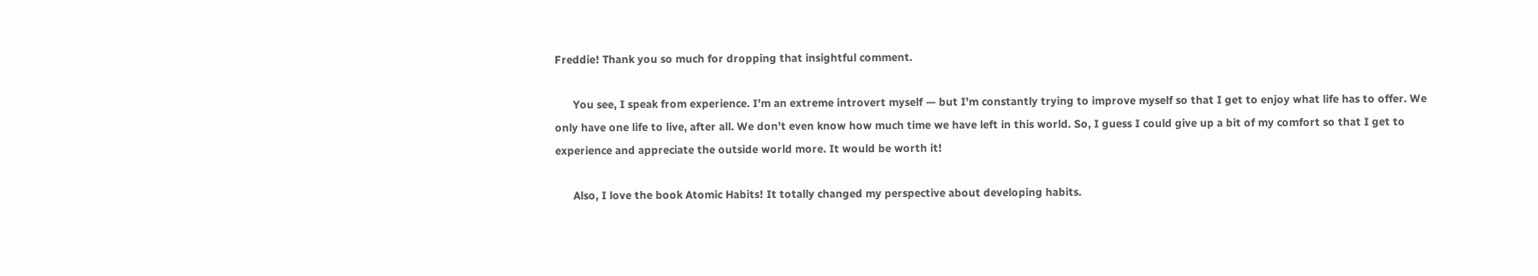Freddie! Thank you so much for dropping that insightful comment.

      You see, I speak from experience. I’m an extreme introvert myself — but I’m constantly trying to improve myself so that I get to enjoy what life has to offer. We only have one life to live, after all. We don’t even know how much time we have left in this world. So, I guess I could give up a bit of my comfort so that I get to experience and appreciate the outside world more. It would be worth it!

      Also, I love the book Atomic Habits! It totally changed my perspective about developing habits.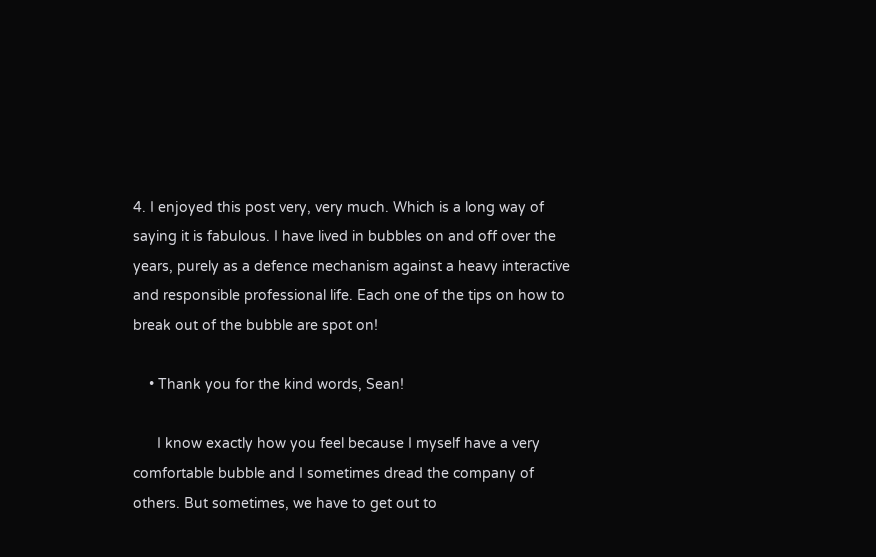4. I enjoyed this post very, very much. Which is a long way of saying it is fabulous. I have lived in bubbles on and off over the years, purely as a defence mechanism against a heavy interactive and responsible professional life. Each one of the tips on how to break out of the bubble are spot on!

    • Thank you for the kind words, Sean!

      I know exactly how you feel because I myself have a very comfortable bubble and I sometimes dread the company of others. But sometimes, we have to get out to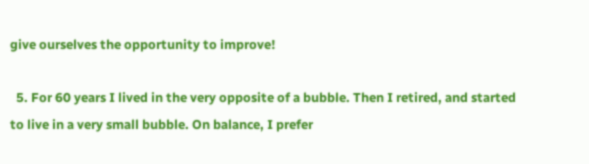give ourselves the opportunity to improve!

  5. For 60 years I lived in the very opposite of a bubble. Then I retired, and started to live in a very small bubble. On balance, I prefer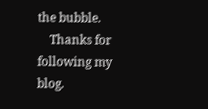the bubble.
    Thanks for following my blog.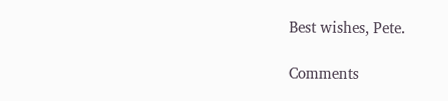Best wishes, Pete.

Comments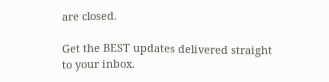are closed.

Get the BEST updates delivered straight to your inbox.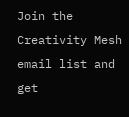Join the Creativity Mesh email list and get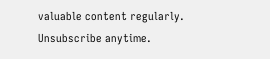valuable content regularly. Unsubscribe anytime.